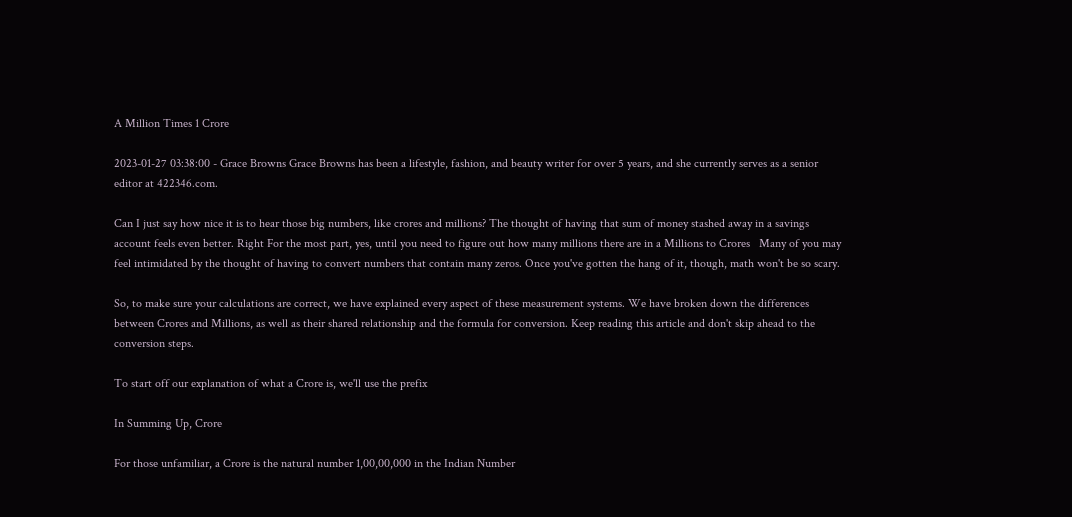A Million Times 1 Crore

2023-01-27 03:38:00 - Grace Browns Grace Browns has been a lifestyle, fashion, and beauty writer for over 5 years, and she currently serves as a senior editor at 422346.com.

Can I just say how nice it is to hear those big numbers, like crores and millions? The thought of having that sum of money stashed away in a savings account feels even better. Right For the most part, yes, until you need to figure out how many millions there are in a Millions to Crores   Many of you may feel intimidated by the thought of having to convert numbers that contain many zeros. Once you've gotten the hang of it, though, math won't be so scary.

So, to make sure your calculations are correct, we have explained every aspect of these measurement systems. We have broken down the differences between Crores and Millions, as well as their shared relationship and the formula for conversion. Keep reading this article and don't skip ahead to the conversion steps.

To start off our explanation of what a Crore is, we'll use the prefix

In Summing Up, Crore

For those unfamiliar, a Crore is the natural number 1,00,00,000 in the Indian Number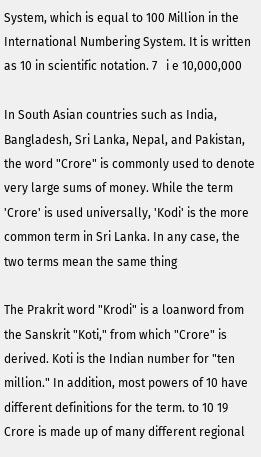System, which is equal to 100 Million in the International Numbering System. It is written as 10 in scientific notation. 7   i e 10,000,000

In South Asian countries such as India, Bangladesh, Sri Lanka, Nepal, and Pakistan, the word "Crore" is commonly used to denote very large sums of money. While the term 'Crore' is used universally, 'Kodi' is the more common term in Sri Lanka. In any case, the two terms mean the same thing

The Prakrit word "Krodi" is a loanword from the Sanskrit "Koti," from which "Crore" is derived. Koti is the Indian number for "ten million." In addition, most powers of 10 have different definitions for the term. to 10 19 Crore is made up of many different regional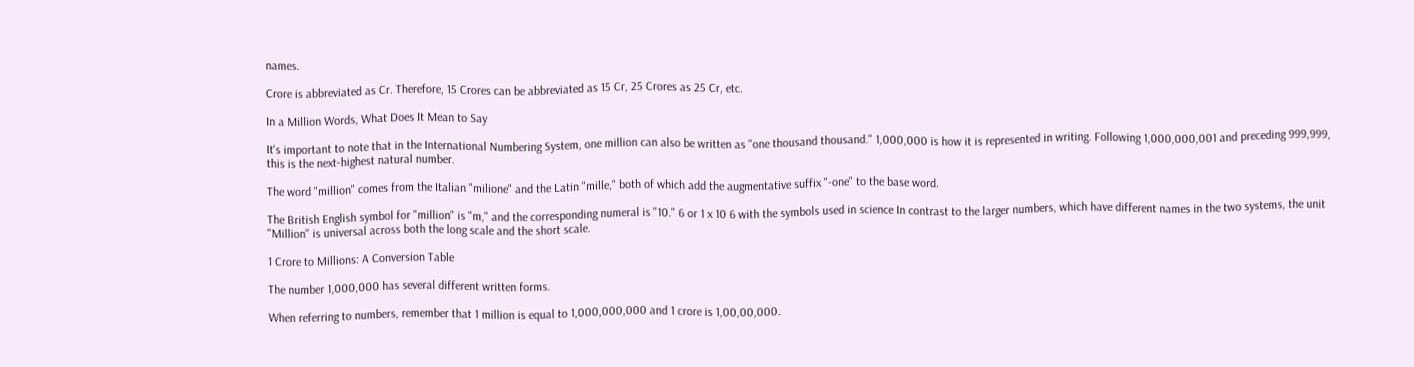names.

Crore is abbreviated as Cr. Therefore, 15 Crores can be abbreviated as 15 Cr, 25 Crores as 25 Cr, etc.

In a Million Words, What Does It Mean to Say

It's important to note that in the International Numbering System, one million can also be written as "one thousand thousand." 1,000,000 is how it is represented in writing. Following 1,000,000,001 and preceding 999,999, this is the next-highest natural number.

The word "million" comes from the Italian "milione" and the Latin "mille," both of which add the augmentative suffix "-one" to the base word.

The British English symbol for "million" is "m," and the corresponding numeral is "10." 6 or 1 x 10 6 with the symbols used in science In contrast to the larger numbers, which have different names in the two systems, the unit "Million" is universal across both the long scale and the short scale.

1 Crore to Millions: A Conversion Table

The number 1,000,000 has several different written forms.

When referring to numbers, remember that 1 million is equal to 1,000,000,000 and 1 crore is 1,00,00,000.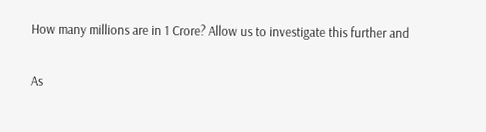How many millions are in 1 Crore? Allow us to investigate this further and

As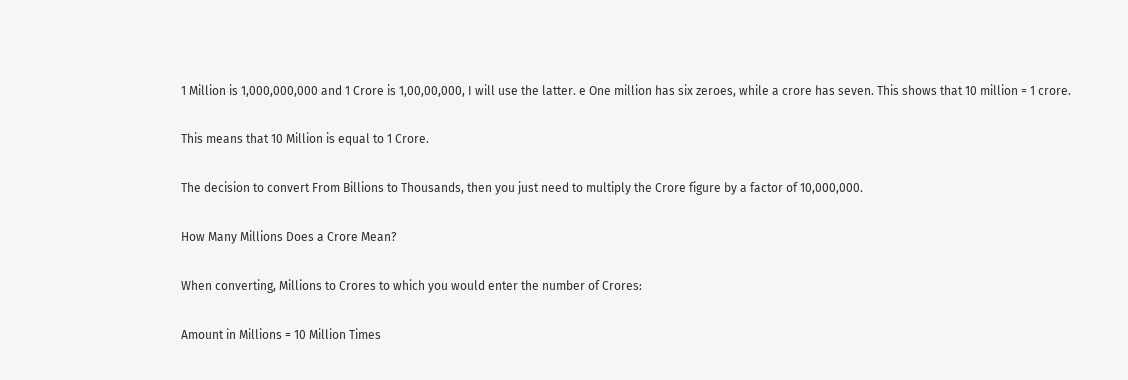1 Million is 1,000,000,000 and 1 Crore is 1,00,00,000, I will use the latter. e One million has six zeroes, while a crore has seven. This shows that 10 million = 1 crore.

This means that 10 Million is equal to 1 Crore.

The decision to convert From Billions to Thousands, then you just need to multiply the Crore figure by a factor of 10,000,000.

How Many Millions Does a Crore Mean?

When converting, Millions to Crores to which you would enter the number of Crores:

Amount in Millions = 10 Million Times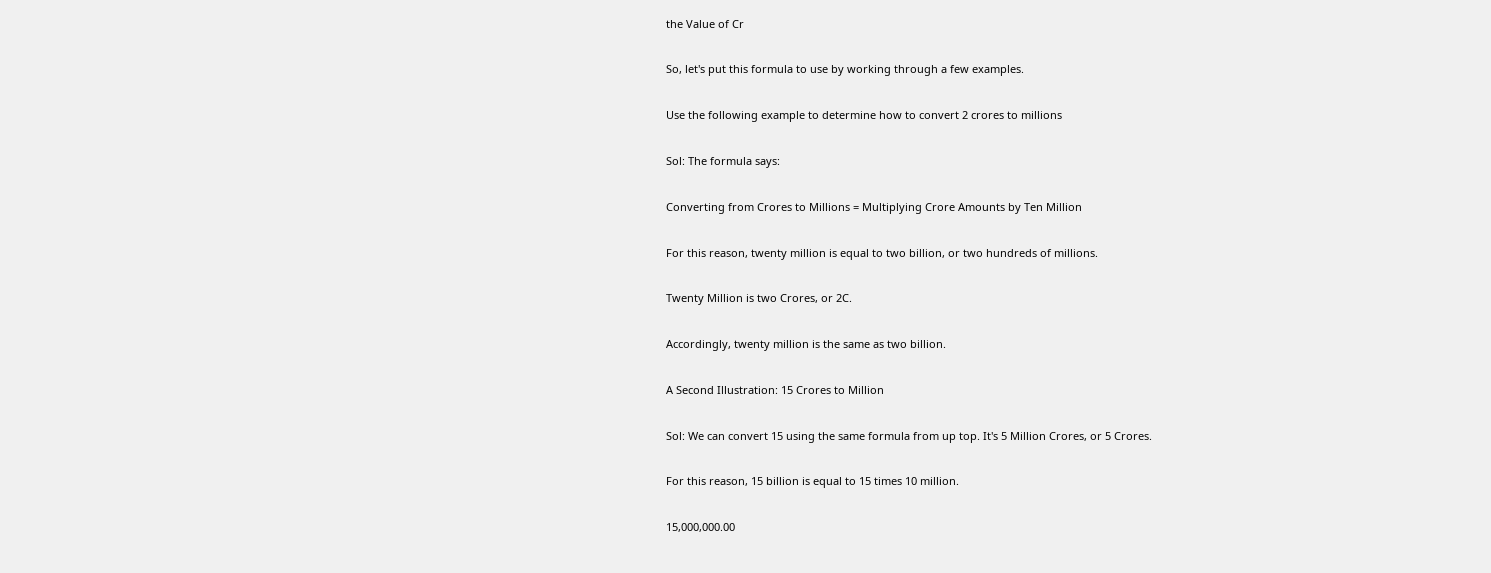the Value of Cr

So, let's put this formula to use by working through a few examples.

Use the following example to determine how to convert 2 crores to millions

Sol: The formula says:

Converting from Crores to Millions = Multiplying Crore Amounts by Ten Million

For this reason, twenty million is equal to two billion, or two hundreds of millions.

Twenty Million is two Crores, or 2C.

Accordingly, twenty million is the same as two billion.

A Second Illustration: 15 Crores to Million

Sol: We can convert 15 using the same formula from up top. It's 5 Million Crores, or 5 Crores.

For this reason, 15 billion is equal to 15 times 10 million.

15,000,000.00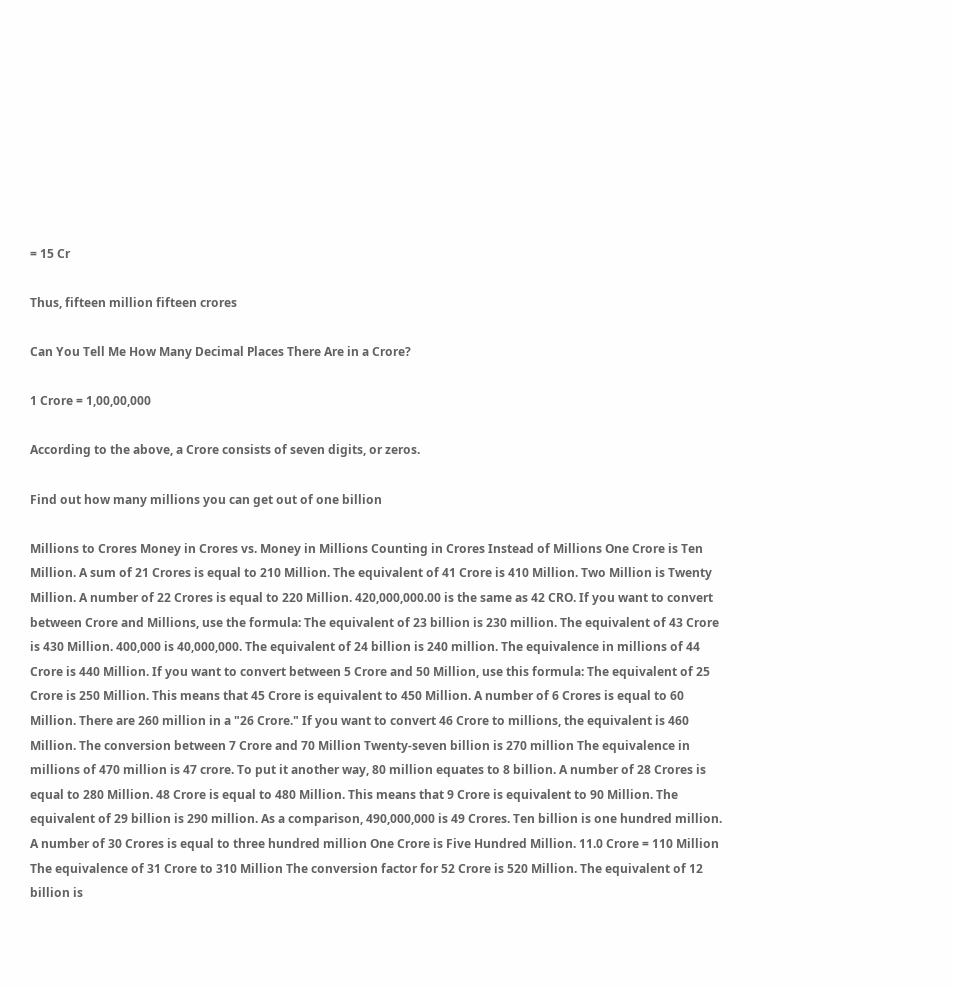= 15 Cr

Thus, fifteen million fifteen crores

Can You Tell Me How Many Decimal Places There Are in a Crore?

1 Crore = 1,00,00,000

According to the above, a Crore consists of seven digits, or zeros.

Find out how many millions you can get out of one billion

Millions to Crores Money in Crores vs. Money in Millions Counting in Crores Instead of Millions One Crore is Ten Million. A sum of 21 Crores is equal to 210 Million. The equivalent of 41 Crore is 410 Million. Two Million is Twenty Million. A number of 22 Crores is equal to 220 Million. 420,000,000.00 is the same as 42 CRO. If you want to convert between Crore and Millions, use the formula: The equivalent of 23 billion is 230 million. The equivalent of 43 Crore is 430 Million. 400,000 is 40,000,000. The equivalent of 24 billion is 240 million. The equivalence in millions of 44 Crore is 440 Million. If you want to convert between 5 Crore and 50 Million, use this formula: The equivalent of 25 Crore is 250 Million. This means that 45 Crore is equivalent to 450 Million. A number of 6 Crores is equal to 60 Million. There are 260 million in a "26 Crore." If you want to convert 46 Crore to millions, the equivalent is 460 Million. The conversion between 7 Crore and 70 Million Twenty-seven billion is 270 million The equivalence in millions of 470 million is 47 crore. To put it another way, 80 million equates to 8 billion. A number of 28 Crores is equal to 280 Million. 48 Crore is equal to 480 Million. This means that 9 Crore is equivalent to 90 Million. The equivalent of 29 billion is 290 million. As a comparison, 490,000,000 is 49 Crores. Ten billion is one hundred million. A number of 30 Crores is equal to three hundred million One Crore is Five Hundred Million. 11.0 Crore = 110 Million The equivalence of 31 Crore to 310 Million The conversion factor for 52 Crore is 520 Million. The equivalent of 12 billion is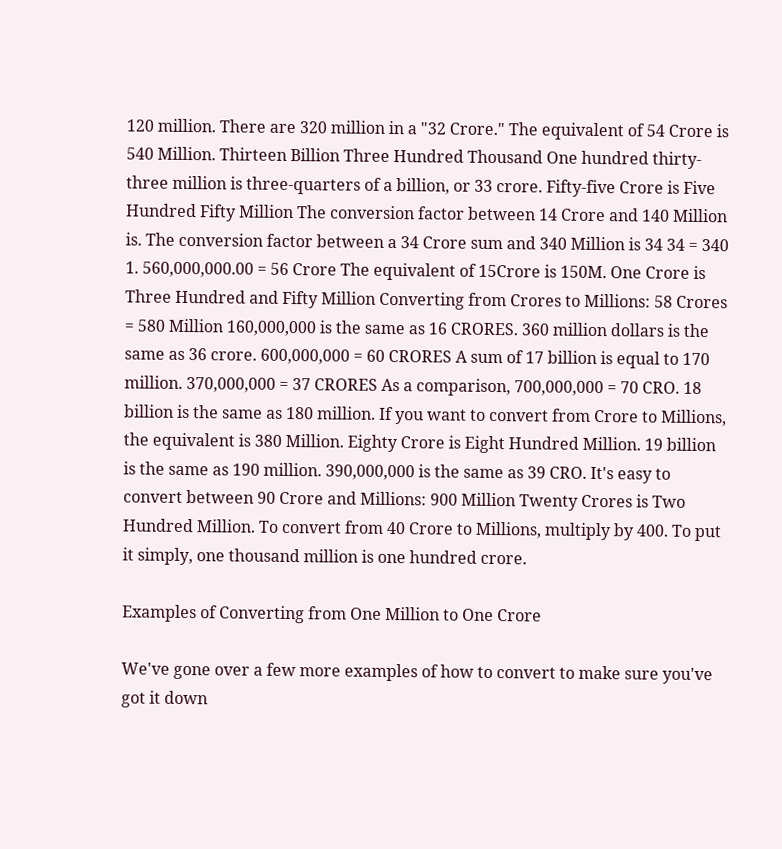120 million. There are 320 million in a "32 Crore." The equivalent of 54 Crore is 540 Million. Thirteen Billion Three Hundred Thousand One hundred thirty-three million is three-quarters of a billion, or 33 crore. Fifty-five Crore is Five Hundred Fifty Million The conversion factor between 14 Crore and 140 Million is. The conversion factor between a 34 Crore sum and 340 Million is 34 34 = 340 1. 560,000,000.00 = 56 Crore The equivalent of 15Crore is 150M. One Crore is Three Hundred and Fifty Million Converting from Crores to Millions: 58 Crores = 580 Million 160,000,000 is the same as 16 CRORES. 360 million dollars is the same as 36 crore. 600,000,000 = 60 CRORES A sum of 17 billion is equal to 170 million. 370,000,000 = 37 CRORES As a comparison, 700,000,000 = 70 CRO. 18 billion is the same as 180 million. If you want to convert from Crore to Millions, the equivalent is 380 Million. Eighty Crore is Eight Hundred Million. 19 billion is the same as 190 million. 390,000,000 is the same as 39 CRO. It's easy to convert between 90 Crore and Millions: 900 Million Twenty Crores is Two Hundred Million. To convert from 40 Crore to Millions, multiply by 400. To put it simply, one thousand million is one hundred crore.

Examples of Converting from One Million to One Crore

We've gone over a few more examples of how to convert to make sure you've got it down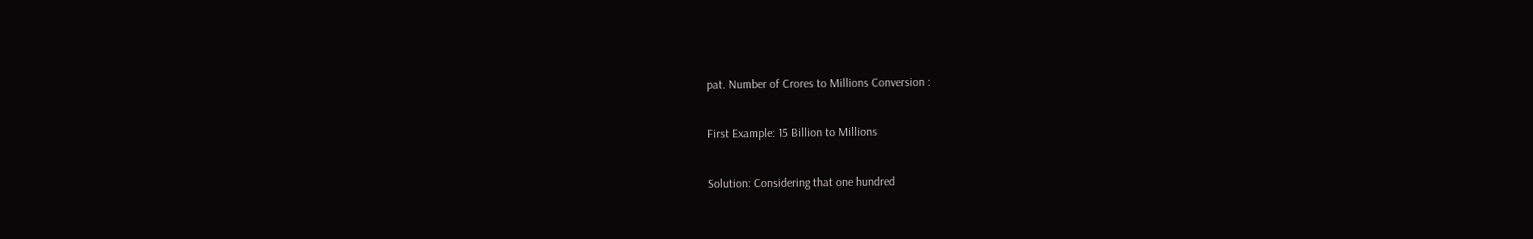pat. Number of Crores to Millions Conversion :

First Example: 15 Billion to Millions

Solution: Considering that one hundred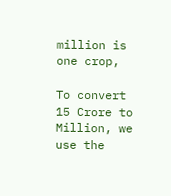million is one crop,

To convert 15 Crore to Million, we use the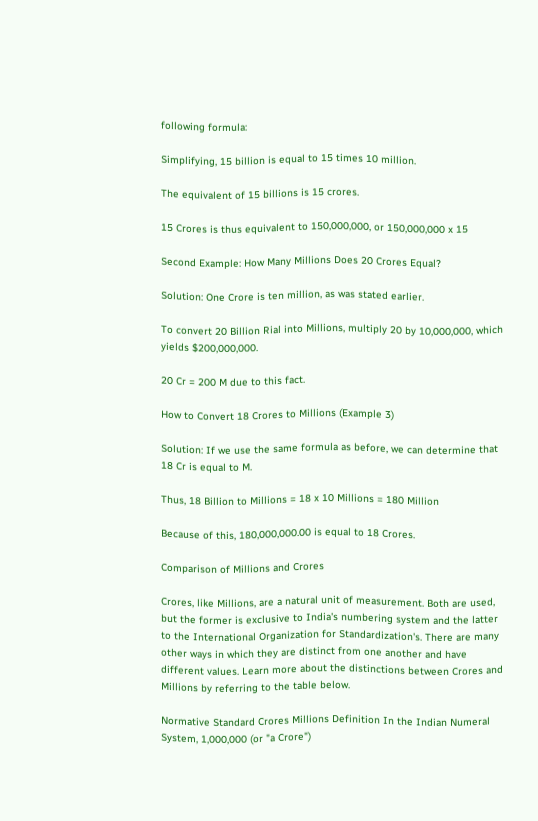following formula:

Simplifying, 15 billion is equal to 15 times 10 million.

The equivalent of 15 billions is 15 crores.

15 Crores is thus equivalent to 150,000,000, or 150,000,000 x 15

Second Example: How Many Millions Does 20 Crores Equal?

Solution: One Crore is ten million, as was stated earlier.

To convert 20 Billion Rial into Millions, multiply 20 by 10,000,000, which yields $200,000,000.

20 Cr = 200 M due to this fact.

How to Convert 18 Crores to Millions (Example 3)

Solution: If we use the same formula as before, we can determine that 18 Cr is equal to M.

Thus, 18 Billion to Millions = 18 x 10 Millions = 180 Million

Because of this, 180,000,000.00 is equal to 18 Crores.

Comparison of Millions and Crores

Crores, like Millions, are a natural unit of measurement. Both are used, but the former is exclusive to India's numbering system and the latter to the International Organization for Standardization's. There are many other ways in which they are distinct from one another and have different values. Learn more about the distinctions between Crores and Millions by referring to the table below.

Normative Standard Crores Millions Definition In the Indian Numeral System, 1,000,000 (or "a Crore")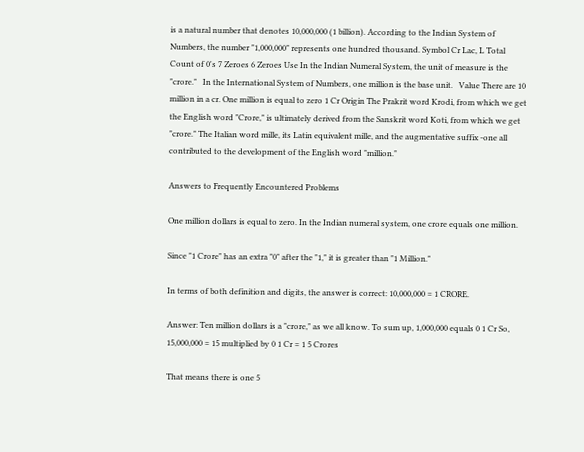is a natural number that denotes 10,000,000 (1 billion). According to the Indian System of Numbers, the number "1,000,000" represents one hundred thousand. Symbol Cr Lac, L Total Count of 0's 7 Zeroes 6 Zeroes Use In the Indian Numeral System, the unit of measure is the "crore."   In the International System of Numbers, one million is the base unit.   Value There are 10 million in a cr. One million is equal to zero 1 Cr Origin The Prakrit word Krodi, from which we get the English word "Crore," is ultimately derived from the Sanskrit word Koti, from which we get "crore." The Italian word mille, its Latin equivalent mille, and the augmentative suffix -one all contributed to the development of the English word "million."

Answers to Frequently Encountered Problems

One million dollars is equal to zero. In the Indian numeral system, one crore equals one million.

Since "1 Crore" has an extra "0" after the "1," it is greater than "1 Million."

In terms of both definition and digits, the answer is correct: 10,000,000 = 1 CRORE.

Answer: Ten million dollars is a "crore," as we all know. To sum up, 1,000,000 equals 0 1 Cr So, 15,000,000 = 15 multiplied by 0 1 Cr = 1 5 Crores

That means there is one 5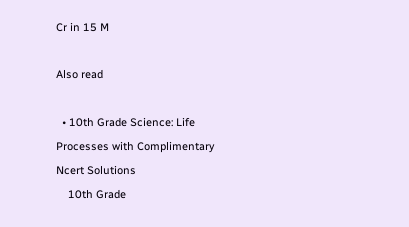Cr in 15 M

Also read

  • 10th Grade Science: Life Processes with Complimentary Ncert Solutions
    10th Grade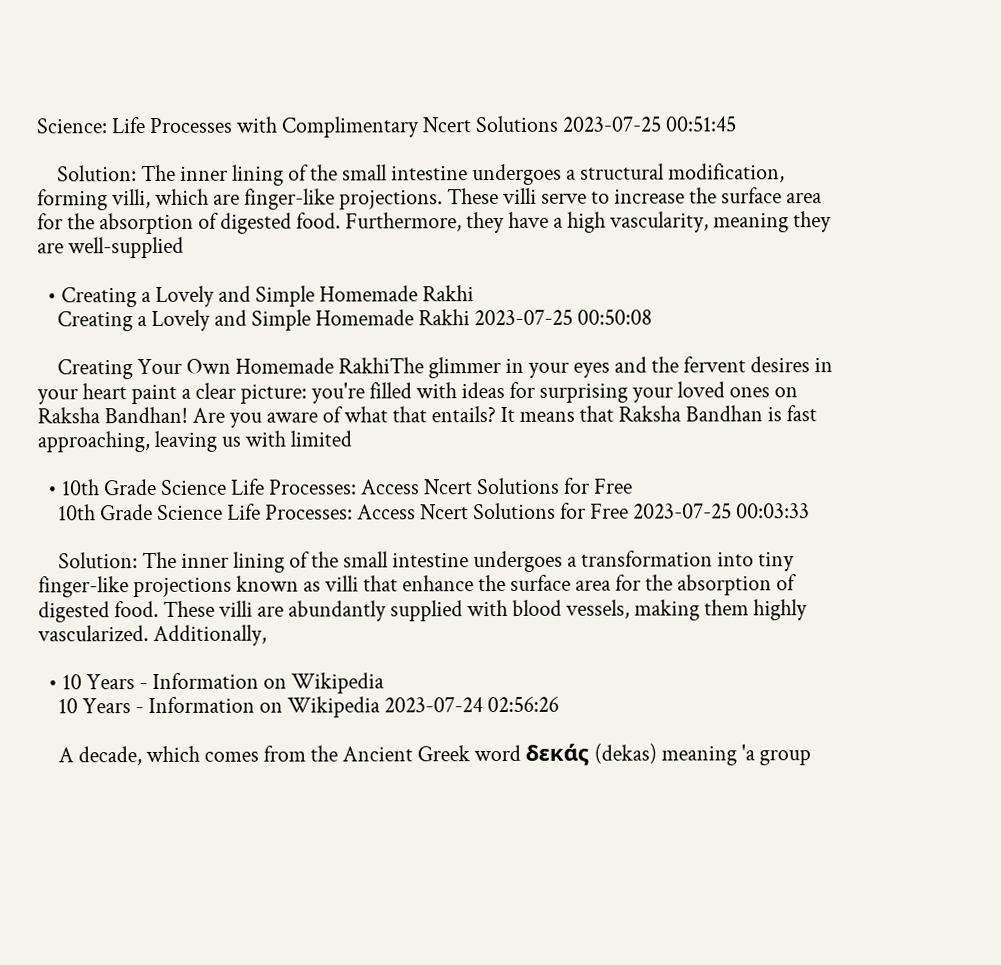Science: Life Processes with Complimentary Ncert Solutions 2023-07-25 00:51:45

    Solution: The inner lining of the small intestine undergoes a structural modification, forming villi, which are finger-like projections. These villi serve to increase the surface area for the absorption of digested food. Furthermore, they have a high vascularity, meaning they are well-supplied

  • Creating a Lovely and Simple Homemade Rakhi
    Creating a Lovely and Simple Homemade Rakhi 2023-07-25 00:50:08

    Creating Your Own Homemade RakhiThe glimmer in your eyes and the fervent desires in your heart paint a clear picture: you're filled with ideas for surprising your loved ones on Raksha Bandhan! Are you aware of what that entails? It means that Raksha Bandhan is fast approaching, leaving us with limited

  • 10th Grade Science Life Processes: Access Ncert Solutions for Free
    10th Grade Science Life Processes: Access Ncert Solutions for Free 2023-07-25 00:03:33

    Solution: The inner lining of the small intestine undergoes a transformation into tiny finger-like projections known as villi that enhance the surface area for the absorption of digested food. These villi are abundantly supplied with blood vessels, making them highly vascularized. Additionally,

  • 10 Years - Information on Wikipedia
    10 Years - Information on Wikipedia 2023-07-24 02:56:26

    A decade, which comes from the Ancient Greek word δεκάς (dekas) meaning 'a group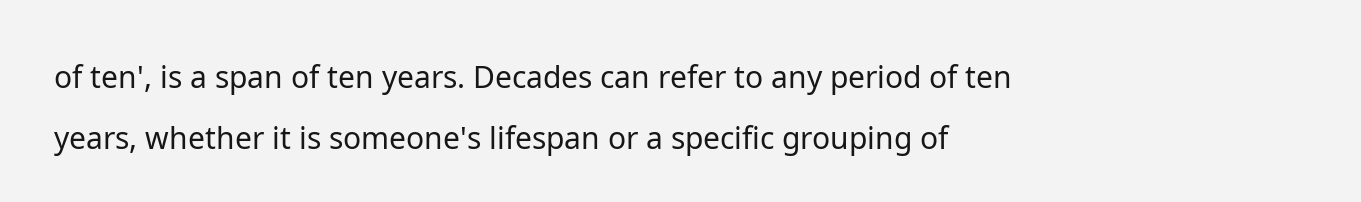of ten', is a span of ten years. Decades can refer to any period of ten years, whether it is someone's lifespan or a specific grouping of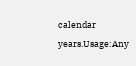calendar years.Usage:Any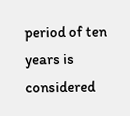period of ten years is considered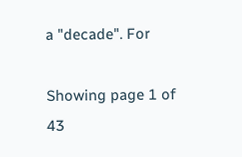a "decade". For

Showing page 1 of 43